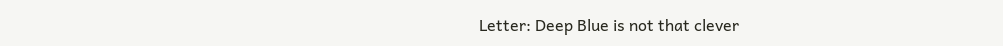Letter: Deep Blue is not that clever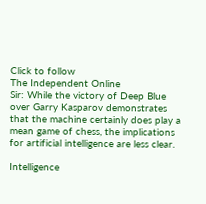Click to follow
The Independent Online
Sir: While the victory of Deep Blue over Garry Kasparov demonstrates that the machine certainly does play a mean game of chess, the implications for artificial intelligence are less clear.

Intelligence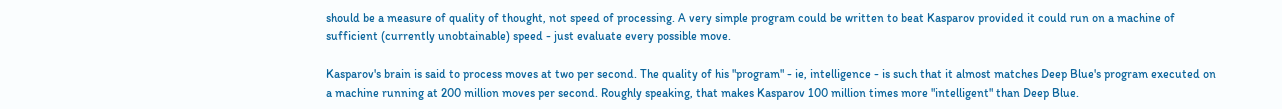should be a measure of quality of thought, not speed of processing. A very simple program could be written to beat Kasparov provided it could run on a machine of sufficient (currently unobtainable) speed - just evaluate every possible move.

Kasparov's brain is said to process moves at two per second. The quality of his "program" - ie, intelligence - is such that it almost matches Deep Blue's program executed on a machine running at 200 million moves per second. Roughly speaking, that makes Kasparov 100 million times more "intelligent" than Deep Blue.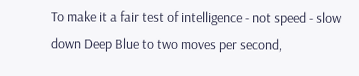To make it a fair test of intelligence - not speed - slow down Deep Blue to two moves per second,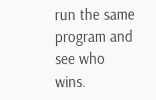run the same program and see who wins.